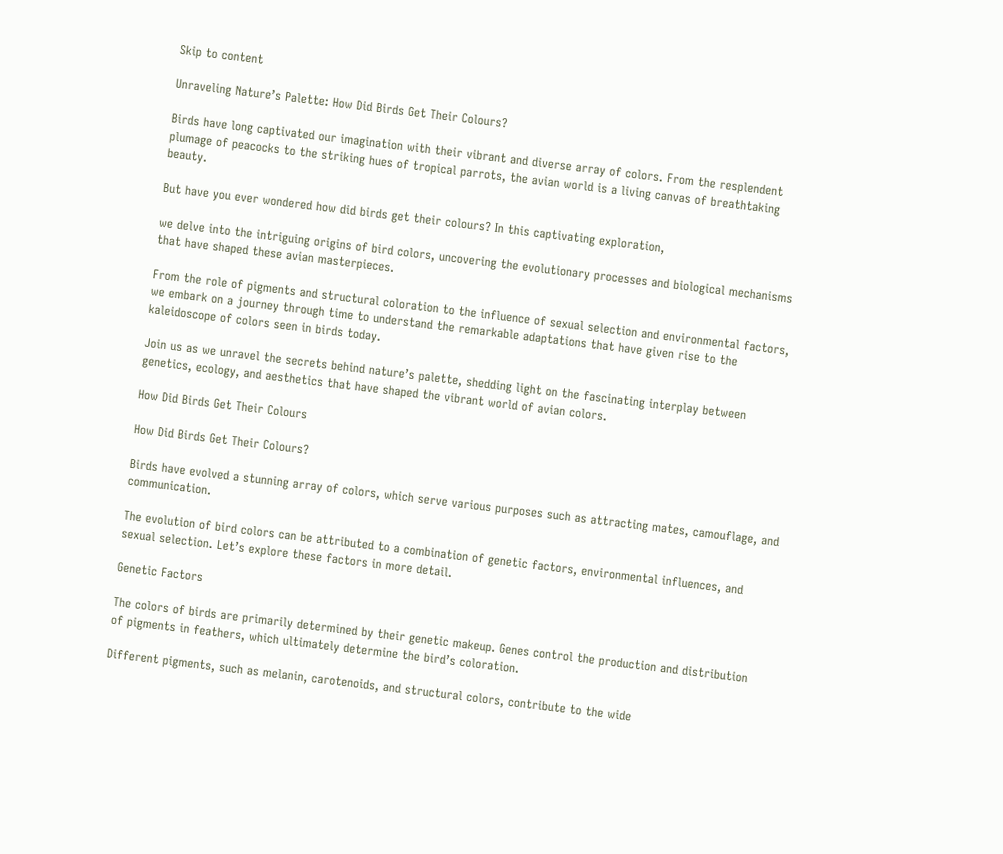Skip to content

Unraveling Nature’s Palette: How Did Birds Get Their Colours?

Birds have long captivated our imagination with their vibrant and diverse array of colors. From the resplendent plumage of peacocks to the striking hues of tropical parrots, the avian world is a living canvas of breathtaking beauty.

But have you ever wondered how did birds get their colours? In this captivating exploration,

we delve into the intriguing origins of bird colors, uncovering the evolutionary processes and biological mechanisms that have shaped these avian masterpieces.

From the role of pigments and structural coloration to the influence of sexual selection and environmental factors, we embark on a journey through time to understand the remarkable adaptations that have given rise to the kaleidoscope of colors seen in birds today.

Join us as we unravel the secrets behind nature’s palette, shedding light on the fascinating interplay between genetics, ecology, and aesthetics that have shaped the vibrant world of avian colors.

How Did Birds Get Their Colours

How Did Birds Get Their Colours?

Birds have evolved a stunning array of colors, which serve various purposes such as attracting mates, camouflage, and communication.

The evolution of bird colors can be attributed to a combination of genetic factors, environmental influences, and sexual selection. Let’s explore these factors in more detail.

Genetic Factors

The colors of birds are primarily determined by their genetic makeup. Genes control the production and distribution of pigments in feathers, which ultimately determine the bird’s coloration.

Different pigments, such as melanin, carotenoids, and structural colors, contribute to the wide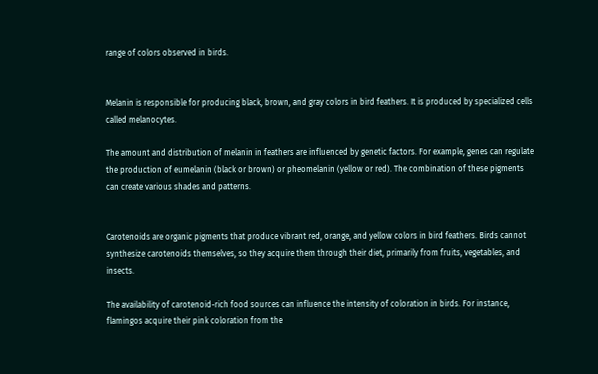range of colors observed in birds.


Melanin is responsible for producing black, brown, and gray colors in bird feathers. It is produced by specialized cells called melanocytes.

The amount and distribution of melanin in feathers are influenced by genetic factors. For example, genes can regulate the production of eumelanin (black or brown) or pheomelanin (yellow or red). The combination of these pigments can create various shades and patterns.


Carotenoids are organic pigments that produce vibrant red, orange, and yellow colors in bird feathers. Birds cannot synthesize carotenoids themselves, so they acquire them through their diet, primarily from fruits, vegetables, and insects.

The availability of carotenoid-rich food sources can influence the intensity of coloration in birds. For instance, flamingos acquire their pink coloration from the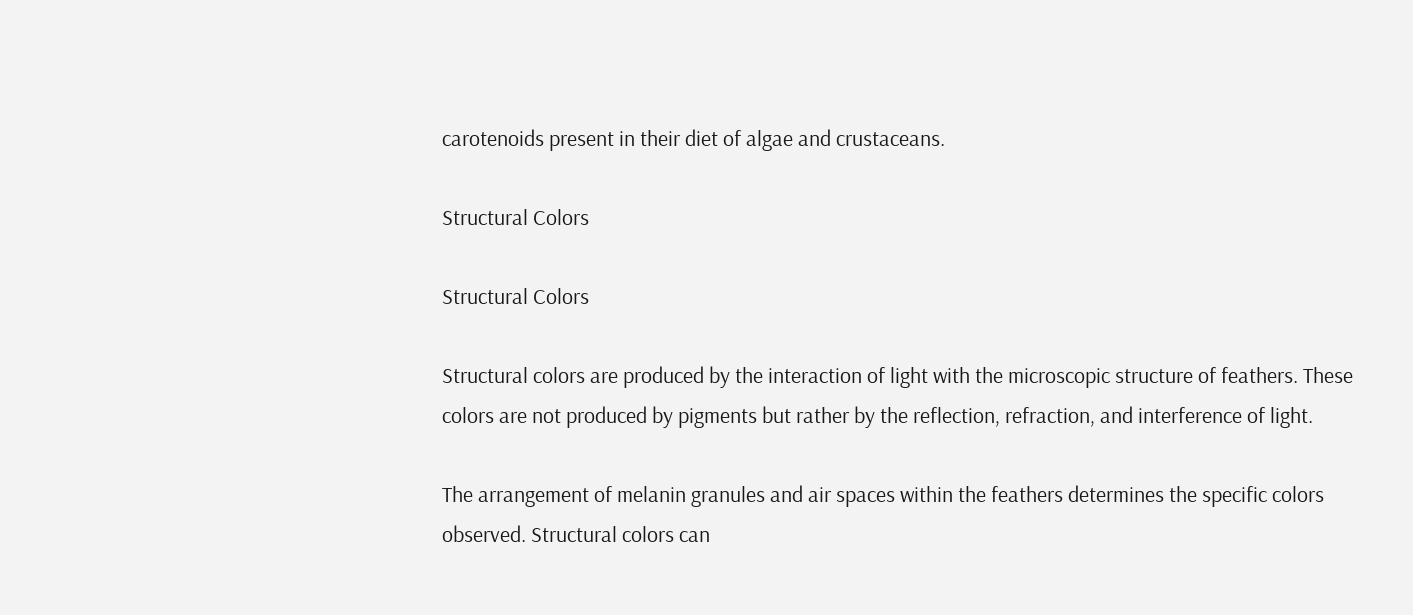carotenoids present in their diet of algae and crustaceans.

Structural Colors

Structural Colors

Structural colors are produced by the interaction of light with the microscopic structure of feathers. These colors are not produced by pigments but rather by the reflection, refraction, and interference of light.

The arrangement of melanin granules and air spaces within the feathers determines the specific colors observed. Structural colors can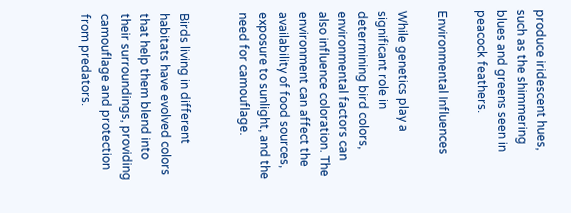produce iridescent hues, such as the shimmering blues and greens seen in peacock feathers.

Environmental Influences

While genetics play a significant role in determining bird colors, environmental factors can also influence coloration. The environment can affect the availability of food sources, exposure to sunlight, and the need for camouflage.


Birds living in different habitats have evolved colors that help them blend into their surroundings, providing camouflage and protection from predators.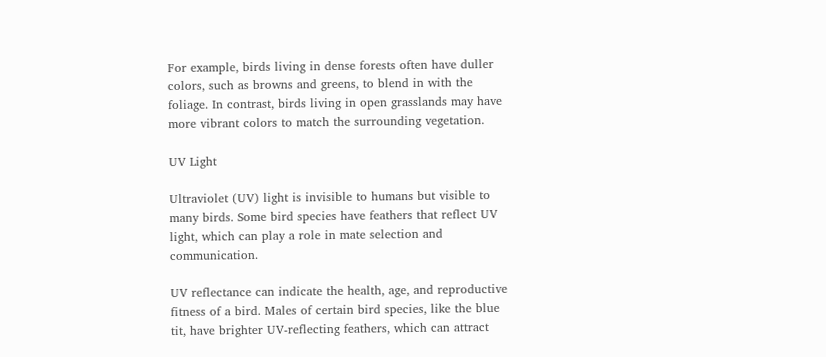For example, birds living in dense forests often have duller colors, such as browns and greens, to blend in with the foliage. In contrast, birds living in open grasslands may have more vibrant colors to match the surrounding vegetation.

UV Light

Ultraviolet (UV) light is invisible to humans but visible to many birds. Some bird species have feathers that reflect UV light, which can play a role in mate selection and communication.

UV reflectance can indicate the health, age, and reproductive fitness of a bird. Males of certain bird species, like the blue tit, have brighter UV-reflecting feathers, which can attract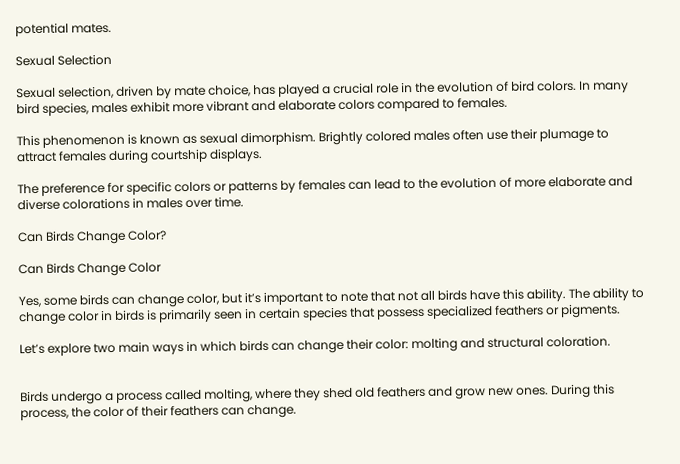potential mates.

Sexual Selection

Sexual selection, driven by mate choice, has played a crucial role in the evolution of bird colors. In many bird species, males exhibit more vibrant and elaborate colors compared to females.

This phenomenon is known as sexual dimorphism. Brightly colored males often use their plumage to attract females during courtship displays.

The preference for specific colors or patterns by females can lead to the evolution of more elaborate and diverse colorations in males over time.

Can Birds Change Color?

Can Birds Change Color

Yes, some birds can change color, but it’s important to note that not all birds have this ability. The ability to change color in birds is primarily seen in certain species that possess specialized feathers or pigments.

Let’s explore two main ways in which birds can change their color: molting and structural coloration.


Birds undergo a process called molting, where they shed old feathers and grow new ones. During this process, the color of their feathers can change.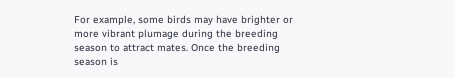For example, some birds may have brighter or more vibrant plumage during the breeding season to attract mates. Once the breeding season is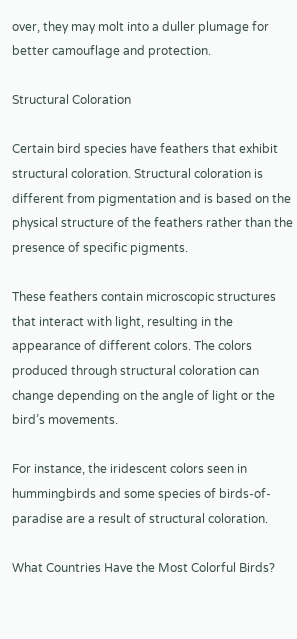over, they may molt into a duller plumage for better camouflage and protection.

Structural Coloration

Certain bird species have feathers that exhibit structural coloration. Structural coloration is different from pigmentation and is based on the physical structure of the feathers rather than the presence of specific pigments.

These feathers contain microscopic structures that interact with light, resulting in the appearance of different colors. The colors produced through structural coloration can change depending on the angle of light or the bird’s movements.

For instance, the iridescent colors seen in hummingbirds and some species of birds-of-paradise are a result of structural coloration.

What Countries Have the Most Colorful Birds?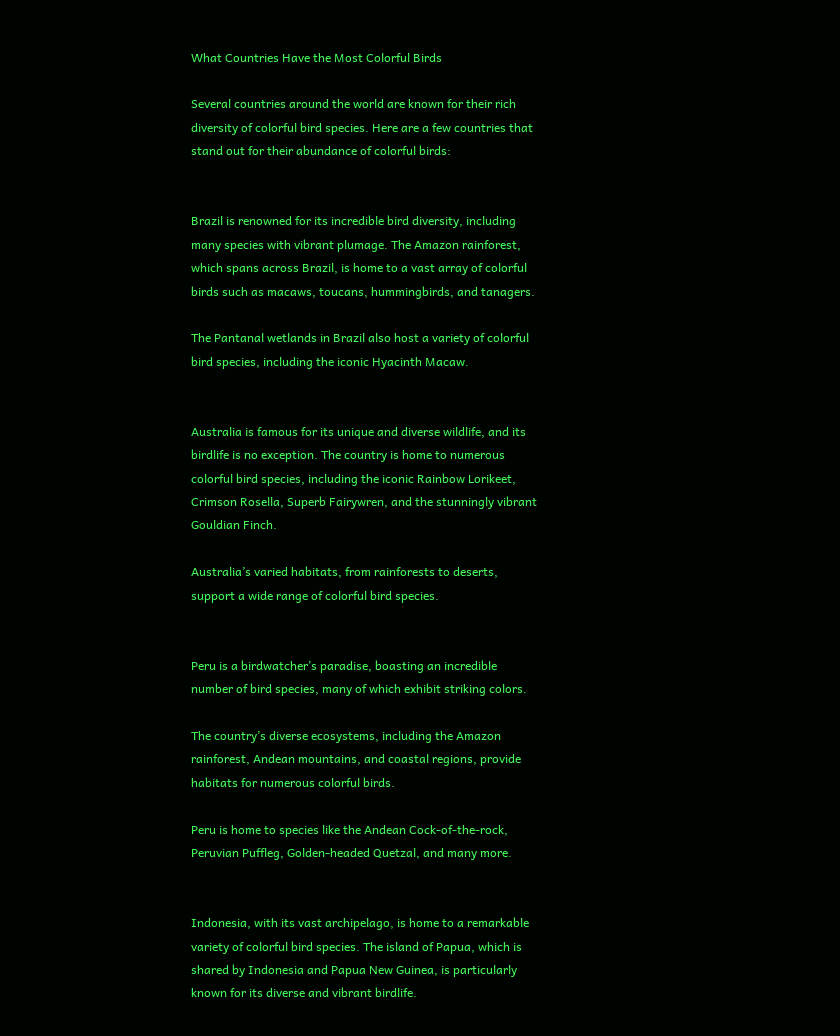What Countries Have the Most Colorful Birds

Several countries around the world are known for their rich diversity of colorful bird species. Here are a few countries that stand out for their abundance of colorful birds:


Brazil is renowned for its incredible bird diversity, including many species with vibrant plumage. The Amazon rainforest, which spans across Brazil, is home to a vast array of colorful birds such as macaws, toucans, hummingbirds, and tanagers.

The Pantanal wetlands in Brazil also host a variety of colorful bird species, including the iconic Hyacinth Macaw.


Australia is famous for its unique and diverse wildlife, and its birdlife is no exception. The country is home to numerous colorful bird species, including the iconic Rainbow Lorikeet, Crimson Rosella, Superb Fairywren, and the stunningly vibrant Gouldian Finch.

Australia’s varied habitats, from rainforests to deserts, support a wide range of colorful bird species.


Peru is a birdwatcher’s paradise, boasting an incredible number of bird species, many of which exhibit striking colors.

The country’s diverse ecosystems, including the Amazon rainforest, Andean mountains, and coastal regions, provide habitats for numerous colorful birds.

Peru is home to species like the Andean Cock-of-the-rock, Peruvian Puffleg, Golden-headed Quetzal, and many more.


Indonesia, with its vast archipelago, is home to a remarkable variety of colorful bird species. The island of Papua, which is shared by Indonesia and Papua New Guinea, is particularly known for its diverse and vibrant birdlife.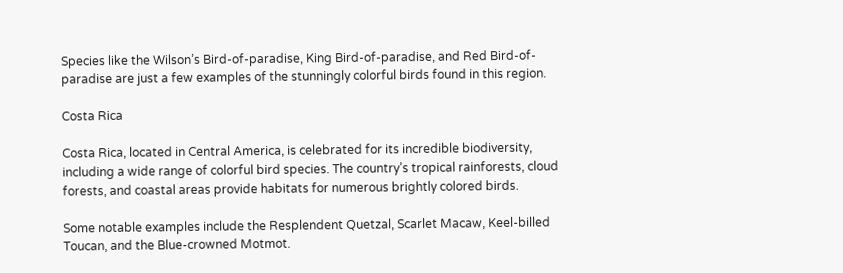Species like the Wilson’s Bird-of-paradise, King Bird-of-paradise, and Red Bird-of-paradise are just a few examples of the stunningly colorful birds found in this region.

Costa Rica

Costa Rica, located in Central America, is celebrated for its incredible biodiversity, including a wide range of colorful bird species. The country’s tropical rainforests, cloud forests, and coastal areas provide habitats for numerous brightly colored birds.

Some notable examples include the Resplendent Quetzal, Scarlet Macaw, Keel-billed Toucan, and the Blue-crowned Motmot.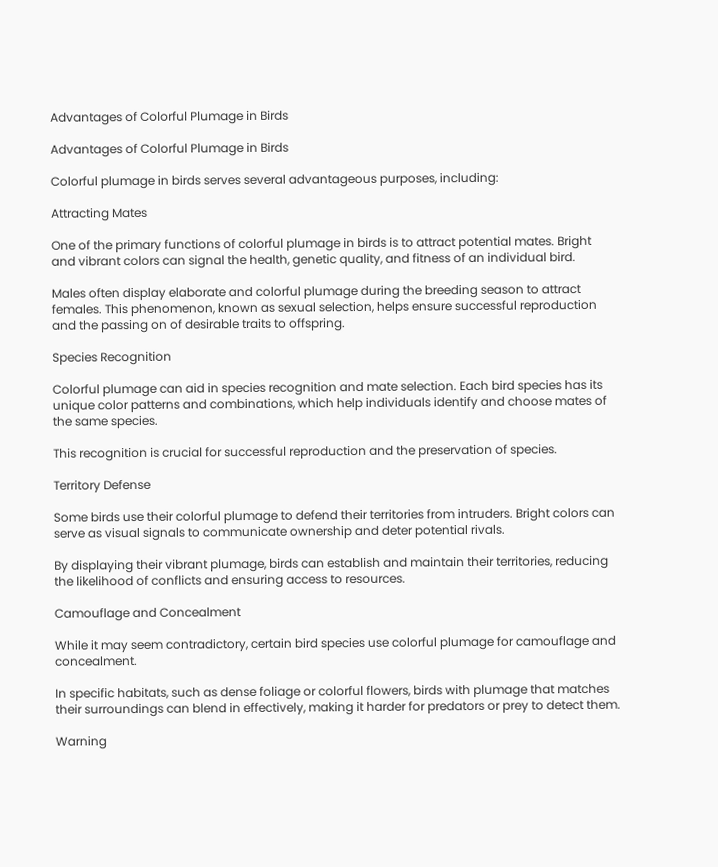Advantages of Colorful Plumage in Birds

Advantages of Colorful Plumage in Birds

Colorful plumage in birds serves several advantageous purposes, including:

Attracting Mates

One of the primary functions of colorful plumage in birds is to attract potential mates. Bright and vibrant colors can signal the health, genetic quality, and fitness of an individual bird.

Males often display elaborate and colorful plumage during the breeding season to attract females. This phenomenon, known as sexual selection, helps ensure successful reproduction and the passing on of desirable traits to offspring.

Species Recognition

Colorful plumage can aid in species recognition and mate selection. Each bird species has its unique color patterns and combinations, which help individuals identify and choose mates of the same species.

This recognition is crucial for successful reproduction and the preservation of species.

Territory Defense

Some birds use their colorful plumage to defend their territories from intruders. Bright colors can serve as visual signals to communicate ownership and deter potential rivals.

By displaying their vibrant plumage, birds can establish and maintain their territories, reducing the likelihood of conflicts and ensuring access to resources.

Camouflage and Concealment

While it may seem contradictory, certain bird species use colorful plumage for camouflage and concealment.

In specific habitats, such as dense foliage or colorful flowers, birds with plumage that matches their surroundings can blend in effectively, making it harder for predators or prey to detect them.

Warning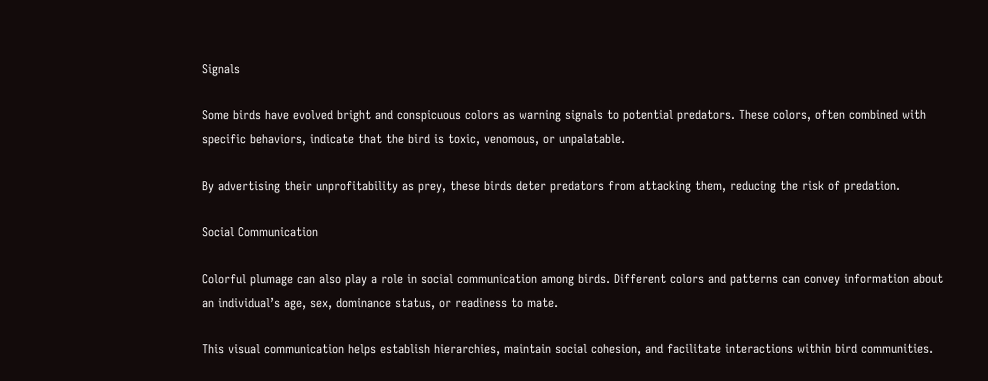Signals

Some birds have evolved bright and conspicuous colors as warning signals to potential predators. These colors, often combined with specific behaviors, indicate that the bird is toxic, venomous, or unpalatable.

By advertising their unprofitability as prey, these birds deter predators from attacking them, reducing the risk of predation.

Social Communication

Colorful plumage can also play a role in social communication among birds. Different colors and patterns can convey information about an individual’s age, sex, dominance status, or readiness to mate.

This visual communication helps establish hierarchies, maintain social cohesion, and facilitate interactions within bird communities.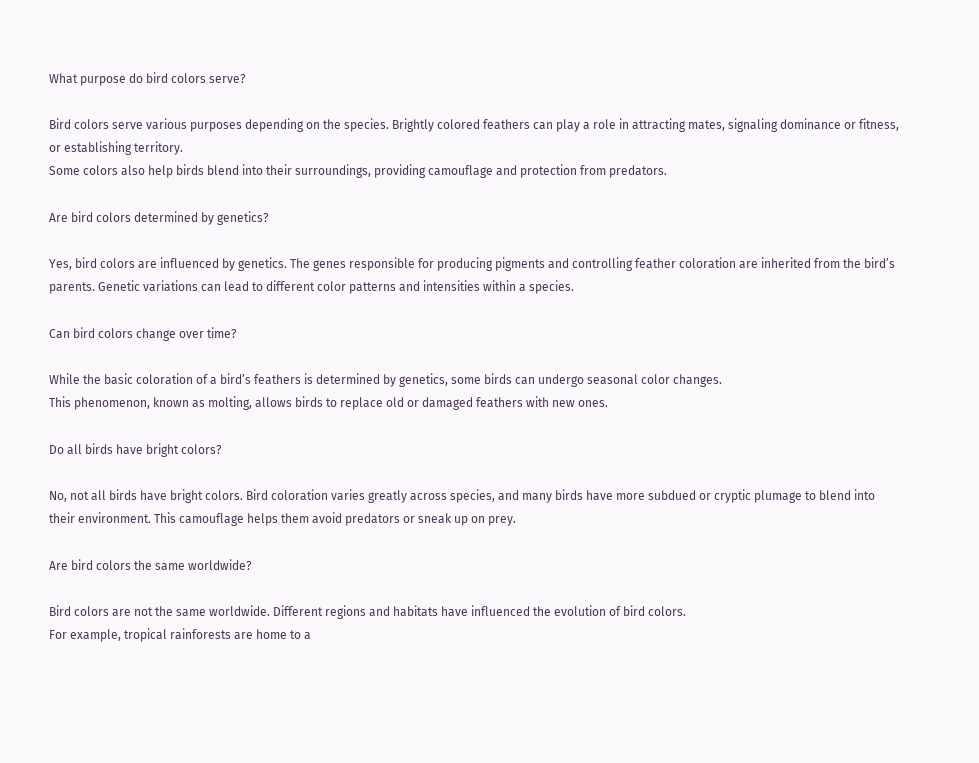What purpose do bird colors serve?

Bird colors serve various purposes depending on the species. Brightly colored feathers can play a role in attracting mates, signaling dominance or fitness, or establishing territory.
Some colors also help birds blend into their surroundings, providing camouflage and protection from predators.

Are bird colors determined by genetics?

Yes, bird colors are influenced by genetics. The genes responsible for producing pigments and controlling feather coloration are inherited from the bird’s parents. Genetic variations can lead to different color patterns and intensities within a species.

Can bird colors change over time?

While the basic coloration of a bird’s feathers is determined by genetics, some birds can undergo seasonal color changes.
This phenomenon, known as molting, allows birds to replace old or damaged feathers with new ones.

Do all birds have bright colors?

No, not all birds have bright colors. Bird coloration varies greatly across species, and many birds have more subdued or cryptic plumage to blend into their environment. This camouflage helps them avoid predators or sneak up on prey.

Are bird colors the same worldwide?

Bird colors are not the same worldwide. Different regions and habitats have influenced the evolution of bird colors.
For example, tropical rainforests are home to a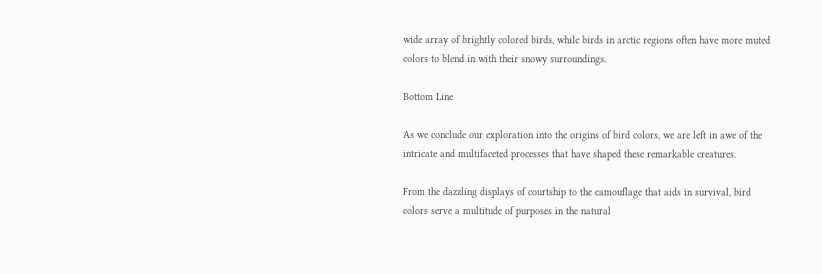wide array of brightly colored birds, while birds in arctic regions often have more muted colors to blend in with their snowy surroundings.

Bottom Line

As we conclude our exploration into the origins of bird colors, we are left in awe of the intricate and multifaceted processes that have shaped these remarkable creatures.

From the dazzling displays of courtship to the camouflage that aids in survival, bird colors serve a multitude of purposes in the natural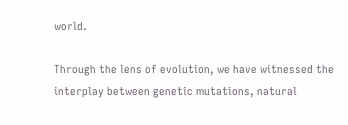world.

Through the lens of evolution, we have witnessed the interplay between genetic mutations, natural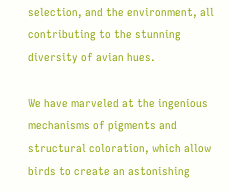selection, and the environment, all contributing to the stunning diversity of avian hues.

We have marveled at the ingenious mechanisms of pigments and structural coloration, which allow birds to create an astonishing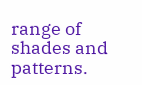range of shades and patterns.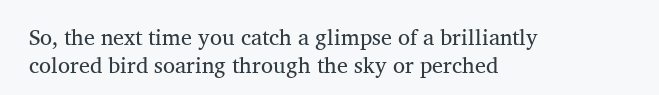So, the next time you catch a glimpse of a brilliantly colored bird soaring through the sky or perched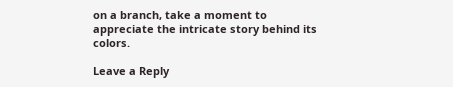on a branch, take a moment to appreciate the intricate story behind its colors.

Leave a Reply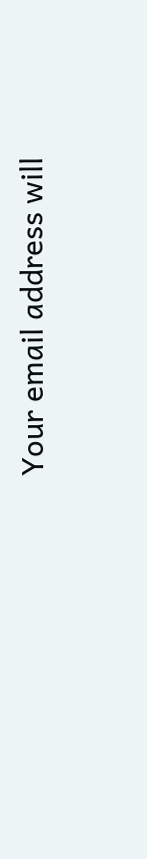Your email address will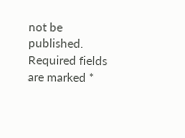not be published. Required fields are marked *